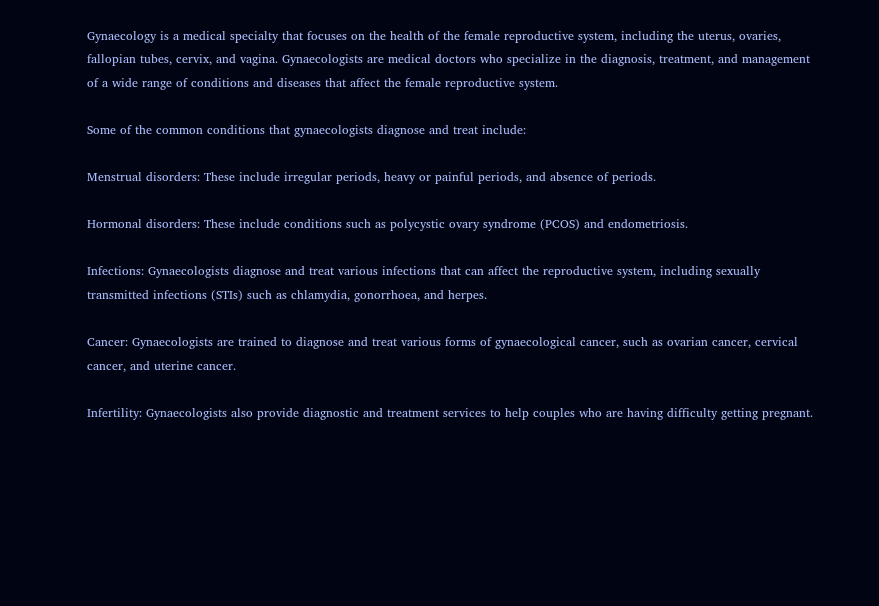Gynaecology is a medical specialty that focuses on the health of the female reproductive system, including the uterus, ovaries, fallopian tubes, cervix, and vagina. Gynaecologists are medical doctors who specialize in the diagnosis, treatment, and management of a wide range of conditions and diseases that affect the female reproductive system.

Some of the common conditions that gynaecologists diagnose and treat include:

Menstrual disorders: These include irregular periods, heavy or painful periods, and absence of periods.

Hormonal disorders: These include conditions such as polycystic ovary syndrome (PCOS) and endometriosis.

Infections: Gynaecologists diagnose and treat various infections that can affect the reproductive system, including sexually transmitted infections (STIs) such as chlamydia, gonorrhoea, and herpes.

Cancer: Gynaecologists are trained to diagnose and treat various forms of gynaecological cancer, such as ovarian cancer, cervical cancer, and uterine cancer.

Infertility: Gynaecologists also provide diagnostic and treatment services to help couples who are having difficulty getting pregnant.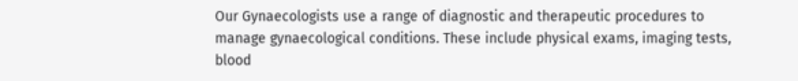Our Gynaecologists use a range of diagnostic and therapeutic procedures to manage gynaecological conditions. These include physical exams, imaging tests, blood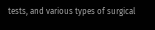tests, and various types of surgical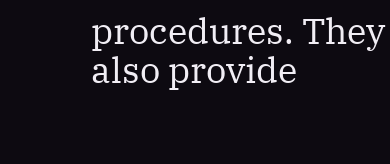procedures. They also provide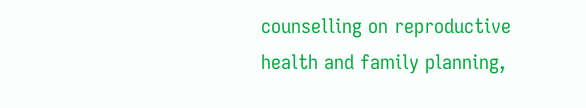counselling on reproductive health and family planning,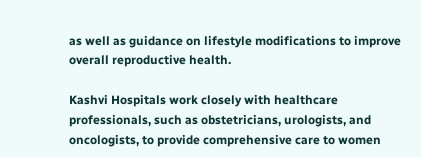as well as guidance on lifestyle modifications to improve overall reproductive health.

Kashvi Hospitals work closely with healthcare professionals, such as obstetricians, urologists, and oncologists, to provide comprehensive care to women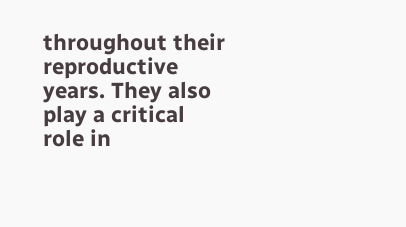throughout their reproductive years. They also play a critical role in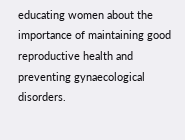educating women about the importance of maintaining good reproductive health and preventing gynaecological disorders.